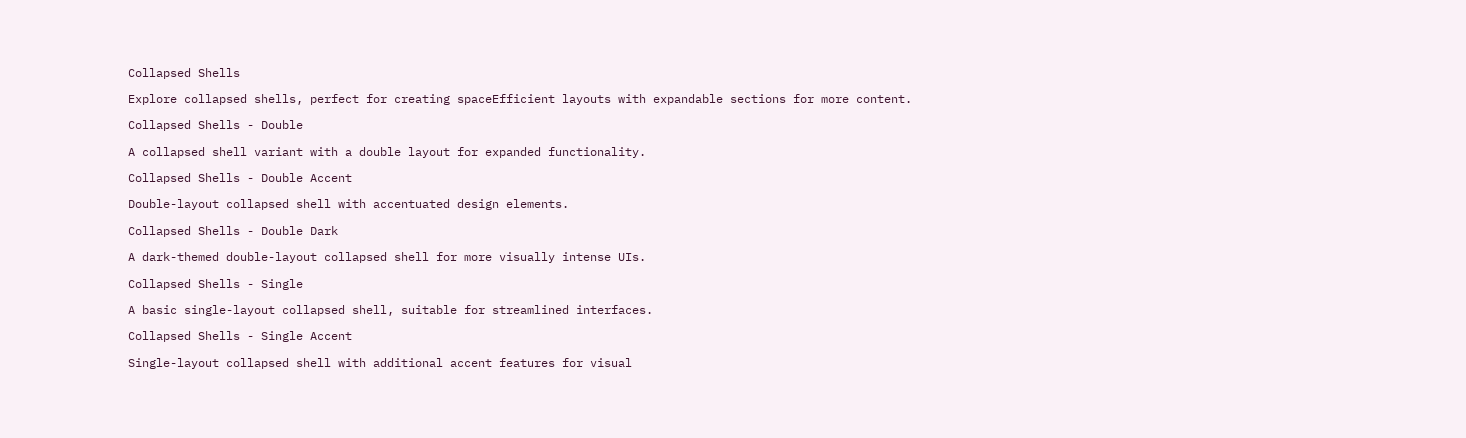Collapsed Shells

Explore collapsed shells, perfect for creating spaceEfficient layouts with expandable sections for more content.

Collapsed Shells - Double

A collapsed shell variant with a double layout for expanded functionality.

Collapsed Shells - Double Accent

Double-layout collapsed shell with accentuated design elements.

Collapsed Shells - Double Dark

A dark-themed double-layout collapsed shell for more visually intense UIs.

Collapsed Shells - Single

A basic single-layout collapsed shell, suitable for streamlined interfaces.

Collapsed Shells - Single Accent

Single-layout collapsed shell with additional accent features for visual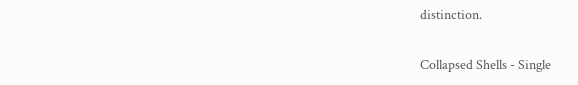distinction.

Collapsed Shells - Single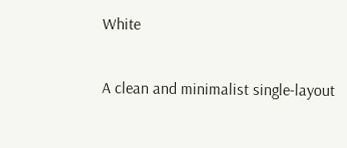White

A clean and minimalist single-layout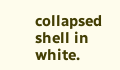collapsed shell in white.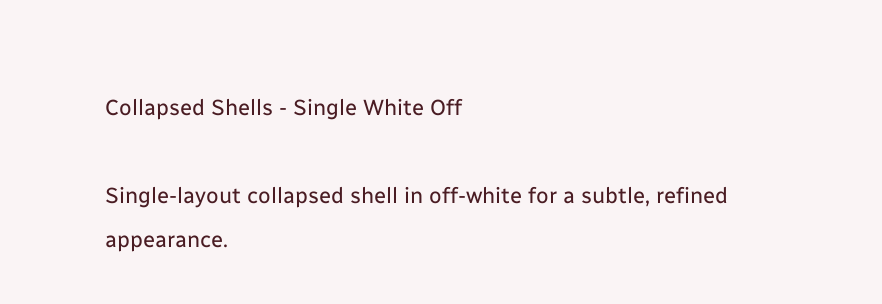Collapsed Shells - Single White Off

Single-layout collapsed shell in off-white for a subtle, refined appearance.